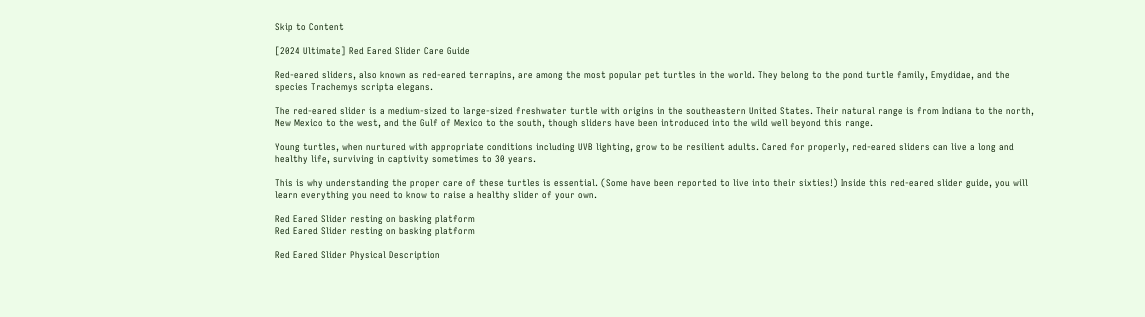Skip to Content

[2024 Ultimate] Red Eared Slider Care Guide

Red-eared sliders, also known as red-eared terrapins, are among the most popular pet turtles in the world. They belong to the pond turtle family, Emydidae, and the species Trachemys scripta elegans.

The red-eared slider is a medium-sized to large-sized freshwater turtle with origins in the southeastern United States. Their natural range is from Indiana to the north, New Mexico to the west, and the Gulf of Mexico to the south, though sliders have been introduced into the wild well beyond this range.

Young turtles, when nurtured with appropriate conditions including UVB lighting, grow to be resilient adults. Cared for properly, red-eared sliders can live a long and healthy life, surviving in captivity sometimes to 30 years.

This is why understanding the proper care of these turtles is essential. (Some have been reported to live into their sixties!) Inside this red-eared slider guide, you will learn everything you need to know to raise a healthy slider of your own.

Red Eared Slider resting on basking platform
Red Eared Slider resting on basking platform

Red Eared Slider Physical Description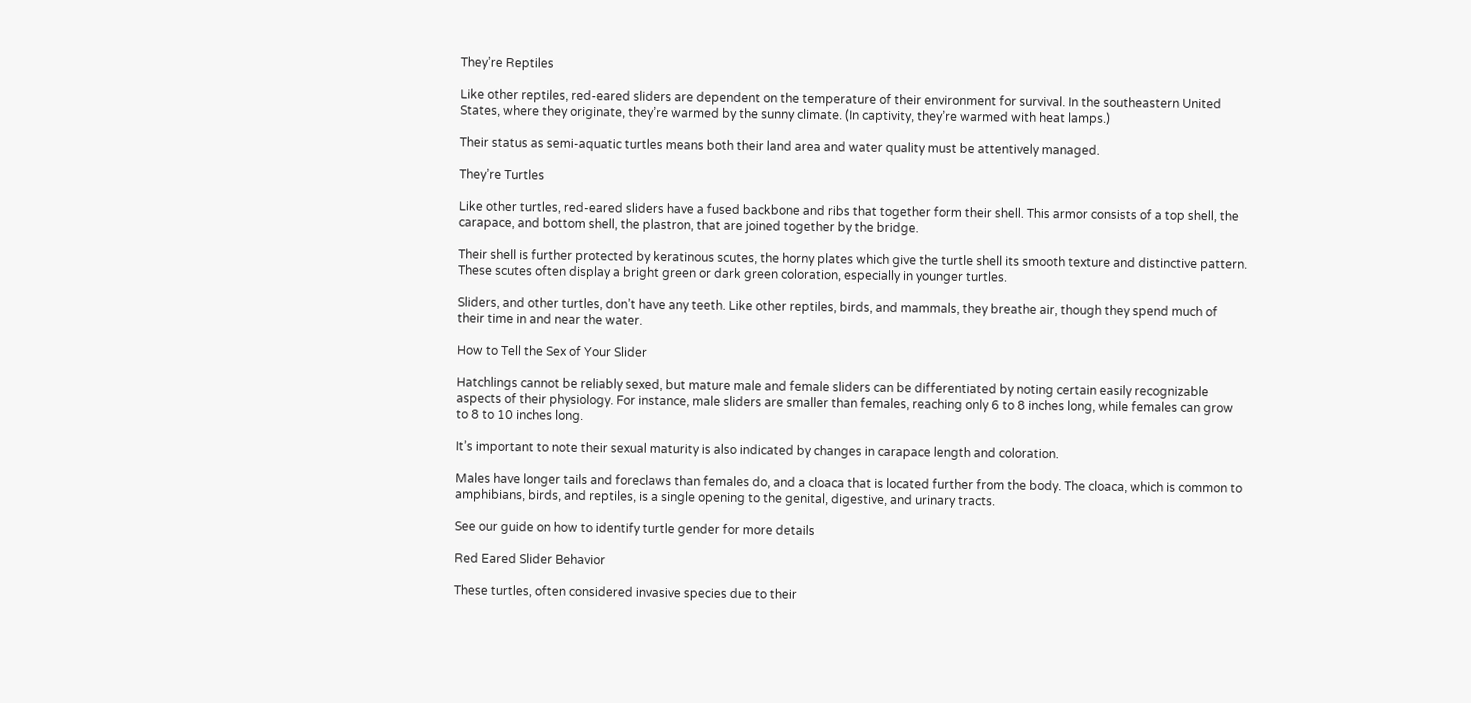They’re Reptiles

Like other reptiles, red-eared sliders are dependent on the temperature of their environment for survival. In the southeastern United States, where they originate, they’re warmed by the sunny climate. (In captivity, they’re warmed with heat lamps.)

Their status as semi-aquatic turtles means both their land area and water quality must be attentively managed.

They’re Turtles

Like other turtles, red-eared sliders have a fused backbone and ribs that together form their shell. This armor consists of a top shell, the carapace, and bottom shell, the plastron, that are joined together by the bridge.

Their shell is further protected by keratinous scutes, the horny plates which give the turtle shell its smooth texture and distinctive pattern. These scutes often display a bright green or dark green coloration, especially in younger turtles.

Sliders, and other turtles, don’t have any teeth. Like other reptiles, birds, and mammals, they breathe air, though they spend much of their time in and near the water.

How to Tell the Sex of Your Slider

Hatchlings cannot be reliably sexed, but mature male and female sliders can be differentiated by noting certain easily recognizable aspects of their physiology. For instance, male sliders are smaller than females, reaching only 6 to 8 inches long, while females can grow to 8 to 10 inches long.

It’s important to note their sexual maturity is also indicated by changes in carapace length and coloration.

Males have longer tails and foreclaws than females do, and a cloaca that is located further from the body. The cloaca, which is common to amphibians, birds, and reptiles, is a single opening to the genital, digestive, and urinary tracts.

See our guide on how to identify turtle gender for more details

Red Eared Slider Behavior

These turtles, often considered invasive species due to their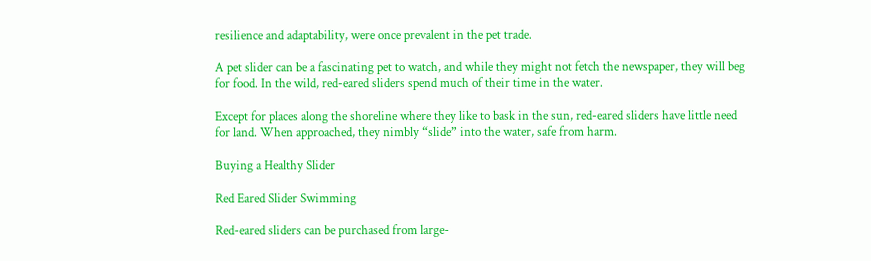resilience and adaptability, were once prevalent in the pet trade.

A pet slider can be a fascinating pet to watch, and while they might not fetch the newspaper, they will beg for food. In the wild, red-eared sliders spend much of their time in the water.

Except for places along the shoreline where they like to bask in the sun, red-eared sliders have little need for land. When approached, they nimbly “slide” into the water, safe from harm.

Buying a Healthy Slider

Red Eared Slider Swimming

Red-eared sliders can be purchased from large-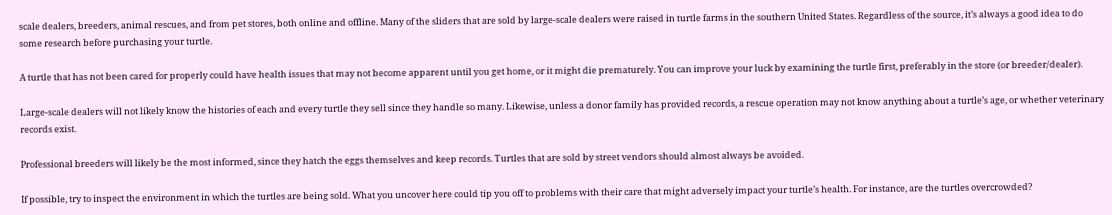scale dealers, breeders, animal rescues, and from pet stores, both online and offline. Many of the sliders that are sold by large-scale dealers were raised in turtle farms in the southern United States. Regardless of the source, it’s always a good idea to do some research before purchasing your turtle.

A turtle that has not been cared for properly could have health issues that may not become apparent until you get home, or it might die prematurely. You can improve your luck by examining the turtle first, preferably in the store (or breeder/dealer).

Large-scale dealers will not likely know the histories of each and every turtle they sell since they handle so many. Likewise, unless a donor family has provided records, a rescue operation may not know anything about a turtle’s age, or whether veterinary records exist.

Professional breeders will likely be the most informed, since they hatch the eggs themselves and keep records. Turtles that are sold by street vendors should almost always be avoided.

If possible, try to inspect the environment in which the turtles are being sold. What you uncover here could tip you off to problems with their care that might adversely impact your turtle’s health. For instance, are the turtles overcrowded?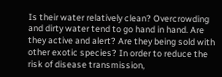Is their water relatively clean? Overcrowding and dirty water tend to go hand in hand. Are they active and alert? Are they being sold with other exotic species? In order to reduce the risk of disease transmission,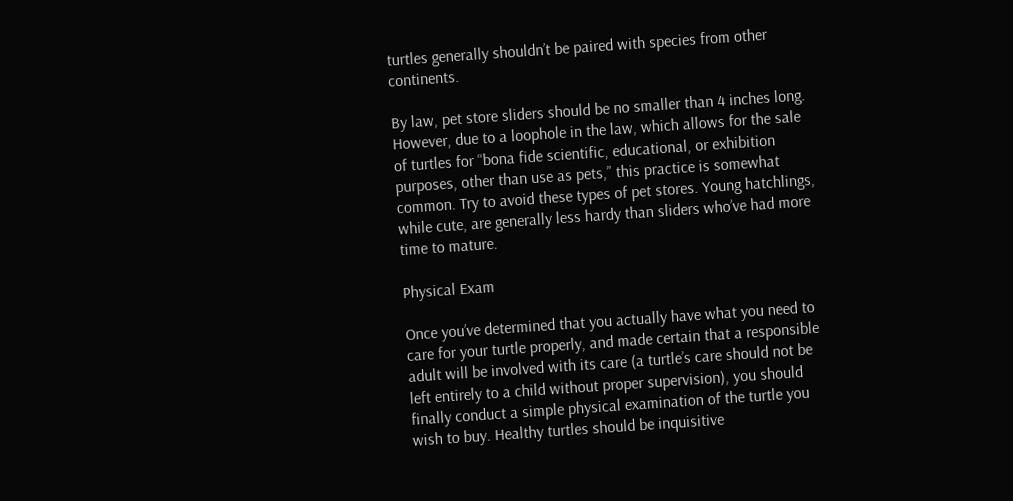turtles generally shouldn’t be paired with species from other continents.

By law, pet store sliders should be no smaller than 4 inches long. However, due to a loophole in the law, which allows for the sale of turtles for “bona fide scientific, educational, or exhibition purposes, other than use as pets,” this practice is somewhat common. Try to avoid these types of pet stores. Young hatchlings, while cute, are generally less hardy than sliders who’ve had more time to mature.

Physical Exam

Once you’ve determined that you actually have what you need to care for your turtle properly, and made certain that a responsible adult will be involved with its care (a turtle’s care should not be left entirely to a child without proper supervision), you should finally conduct a simple physical examination of the turtle you wish to buy. Healthy turtles should be inquisitive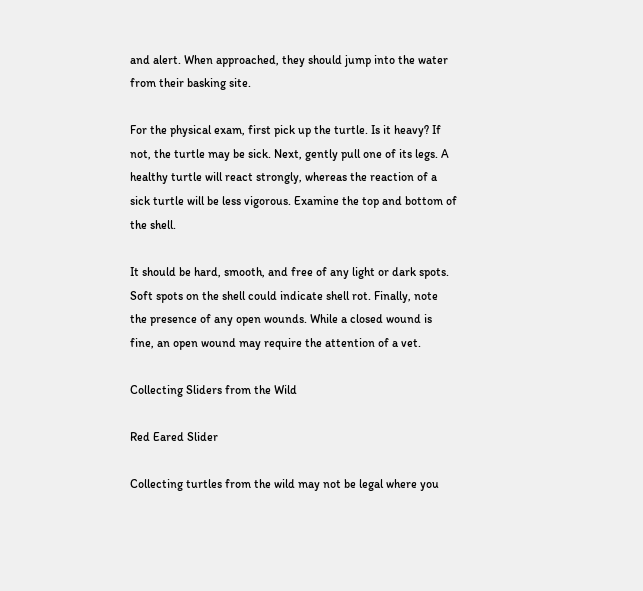and alert. When approached, they should jump into the water from their basking site.

For the physical exam, first pick up the turtle. Is it heavy? If not, the turtle may be sick. Next, gently pull one of its legs. A healthy turtle will react strongly, whereas the reaction of a sick turtle will be less vigorous. Examine the top and bottom of the shell.

It should be hard, smooth, and free of any light or dark spots. Soft spots on the shell could indicate shell rot. Finally, note the presence of any open wounds. While a closed wound is fine, an open wound may require the attention of a vet.

Collecting Sliders from the Wild

Red Eared Slider

Collecting turtles from the wild may not be legal where you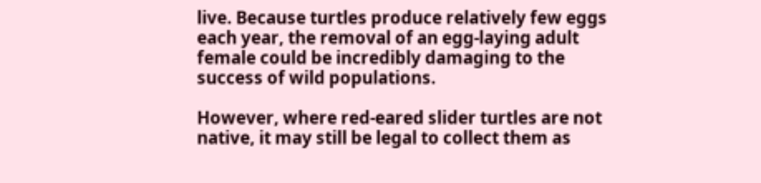live. Because turtles produce relatively few eggs each year, the removal of an egg-laying adult female could be incredibly damaging to the success of wild populations.

However, where red-eared slider turtles are not native, it may still be legal to collect them as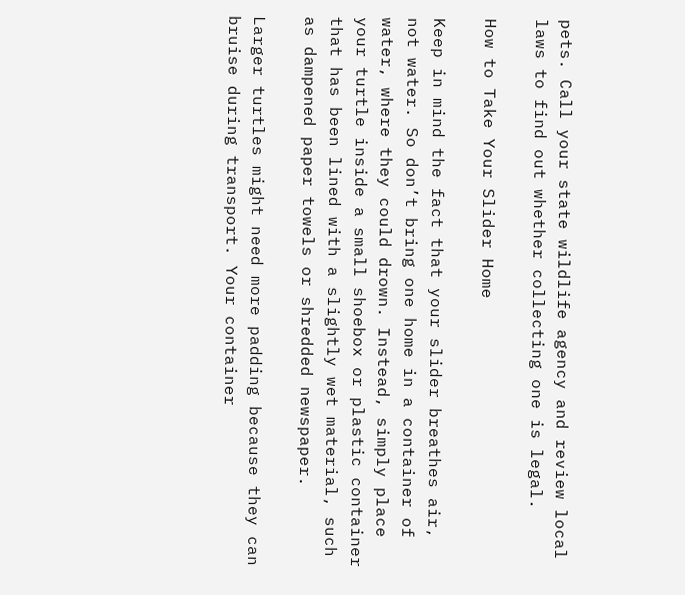pets. Call your state wildlife agency and review local laws to find out whether collecting one is legal.

How to Take Your Slider Home

Keep in mind the fact that your slider breathes air, not water. So don’t bring one home in a container of water, where they could drown. Instead, simply place your turtle inside a small shoebox or plastic container that has been lined with a slightly wet material, such as dampened paper towels or shredded newspaper.

Larger turtles might need more padding because they can bruise during transport. Your container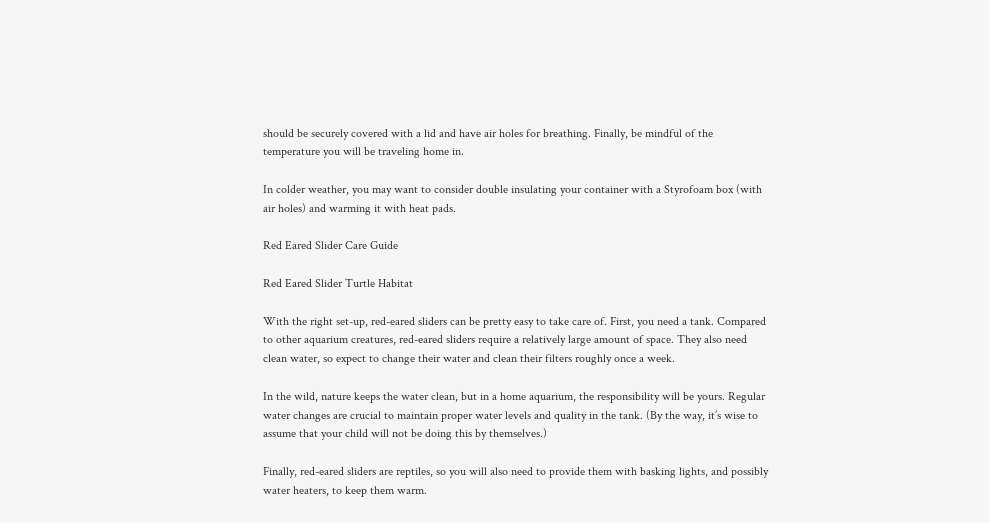should be securely covered with a lid and have air holes for breathing. Finally, be mindful of the temperature you will be traveling home in.

In colder weather, you may want to consider double insulating your container with a Styrofoam box (with air holes) and warming it with heat pads.

Red Eared Slider Care Guide

Red Eared Slider Turtle Habitat

With the right set-up, red-eared sliders can be pretty easy to take care of. First, you need a tank. Compared to other aquarium creatures, red-eared sliders require a relatively large amount of space. They also need clean water, so expect to change their water and clean their filters roughly once a week.

In the wild, nature keeps the water clean, but in a home aquarium, the responsibility will be yours. Regular water changes are crucial to maintain proper water levels and quality in the tank. (By the way, it’s wise to assume that your child will not be doing this by themselves.)

Finally, red-eared sliders are reptiles, so you will also need to provide them with basking lights, and possibly water heaters, to keep them warm.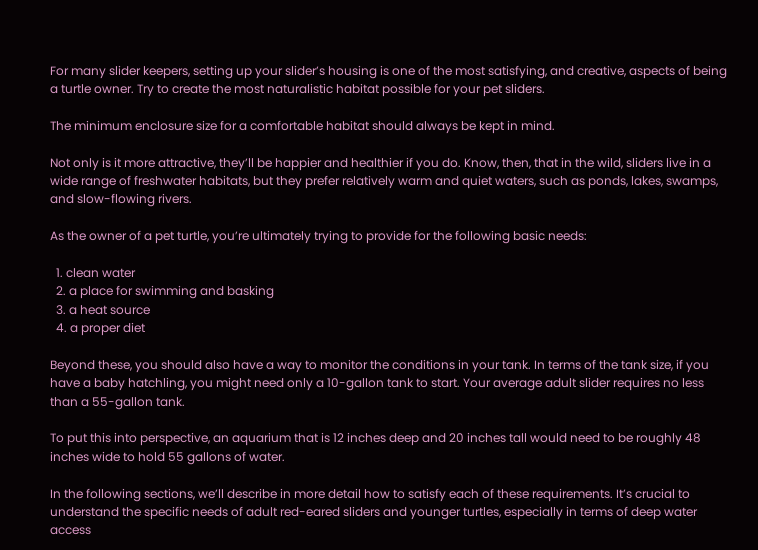For many slider keepers, setting up your slider’s housing is one of the most satisfying, and creative, aspects of being a turtle owner. Try to create the most naturalistic habitat possible for your pet sliders.

The minimum enclosure size for a comfortable habitat should always be kept in mind.

Not only is it more attractive, they’ll be happier and healthier if you do. Know, then, that in the wild, sliders live in a wide range of freshwater habitats, but they prefer relatively warm and quiet waters, such as ponds, lakes, swamps, and slow-flowing rivers.

As the owner of a pet turtle, you’re ultimately trying to provide for the following basic needs:

  1. clean water
  2. a place for swimming and basking
  3. a heat source
  4. a proper diet

Beyond these, you should also have a way to monitor the conditions in your tank. In terms of the tank size, if you have a baby hatchling, you might need only a 10-gallon tank to start. Your average adult slider requires no less than a 55-gallon tank.

To put this into perspective, an aquarium that is 12 inches deep and 20 inches tall would need to be roughly 48 inches wide to hold 55 gallons of water.

In the following sections, we’ll describe in more detail how to satisfy each of these requirements. It’s crucial to understand the specific needs of adult red-eared sliders and younger turtles, especially in terms of deep water access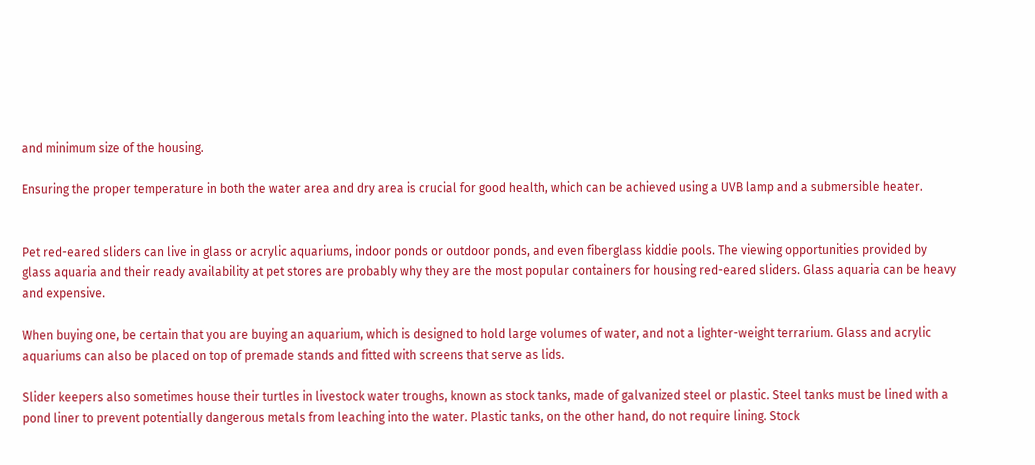and minimum size of the housing.

Ensuring the proper temperature in both the water area and dry area is crucial for good health, which can be achieved using a UVB lamp and a submersible heater.


Pet red-eared sliders can live in glass or acrylic aquariums, indoor ponds or outdoor ponds, and even fiberglass kiddie pools. The viewing opportunities provided by glass aquaria and their ready availability at pet stores are probably why they are the most popular containers for housing red-eared sliders. Glass aquaria can be heavy and expensive.

When buying one, be certain that you are buying an aquarium, which is designed to hold large volumes of water, and not a lighter-weight terrarium. Glass and acrylic aquariums can also be placed on top of premade stands and fitted with screens that serve as lids.

Slider keepers also sometimes house their turtles in livestock water troughs, known as stock tanks, made of galvanized steel or plastic. Steel tanks must be lined with a pond liner to prevent potentially dangerous metals from leaching into the water. Plastic tanks, on the other hand, do not require lining. Stock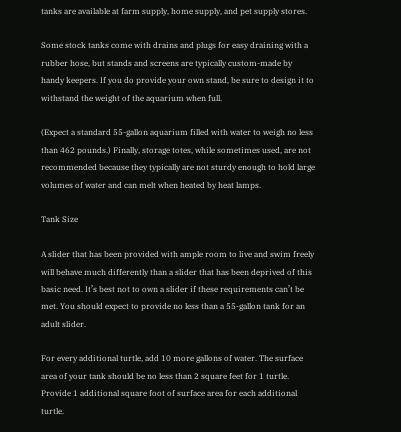tanks are available at farm supply, home supply, and pet supply stores.

Some stock tanks come with drains and plugs for easy draining with a rubber hose, but stands and screens are typically custom-made by handy keepers. If you do provide your own stand, be sure to design it to withstand the weight of the aquarium when full.

(Expect a standard 55-gallon aquarium filled with water to weigh no less than 462 pounds.) Finally, storage totes, while sometimes used, are not recommended because they typically are not sturdy enough to hold large volumes of water and can melt when heated by heat lamps.

Tank Size

A slider that has been provided with ample room to live and swim freely will behave much differently than a slider that has been deprived of this basic need. It’s best not to own a slider if these requirements can’t be met. You should expect to provide no less than a 55-gallon tank for an adult slider.

For every additional turtle, add 10 more gallons of water. The surface area of your tank should be no less than 2 square feet for 1 turtle. Provide 1 additional square foot of surface area for each additional turtle.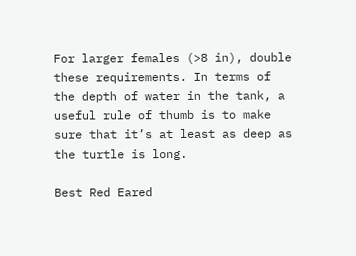For larger females (>8 in), double these requirements. In terms of the depth of water in the tank, a useful rule of thumb is to make sure that it’s at least as deep as the turtle is long.

Best Red Eared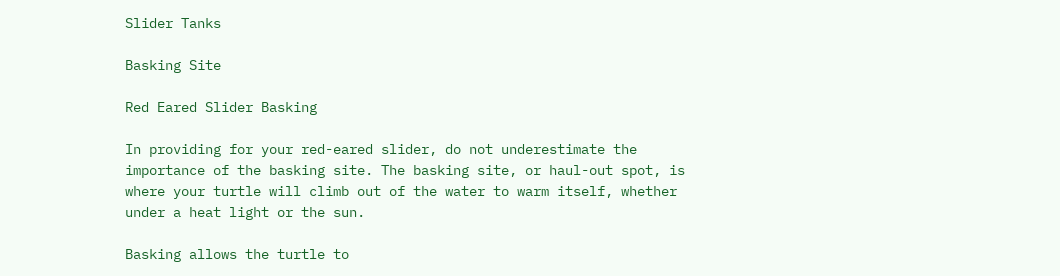Slider Tanks

Basking Site

Red Eared Slider Basking

In providing for your red-eared slider, do not underestimate the importance of the basking site. The basking site, or haul-out spot, is where your turtle will climb out of the water to warm itself, whether under a heat light or the sun.

Basking allows the turtle to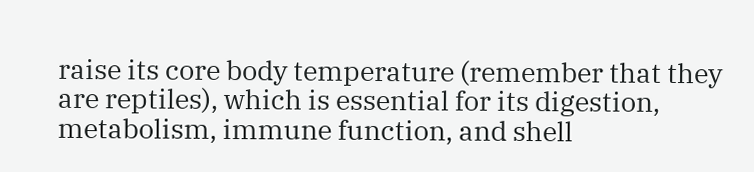raise its core body temperature (remember that they are reptiles), which is essential for its digestion, metabolism, immune function, and shell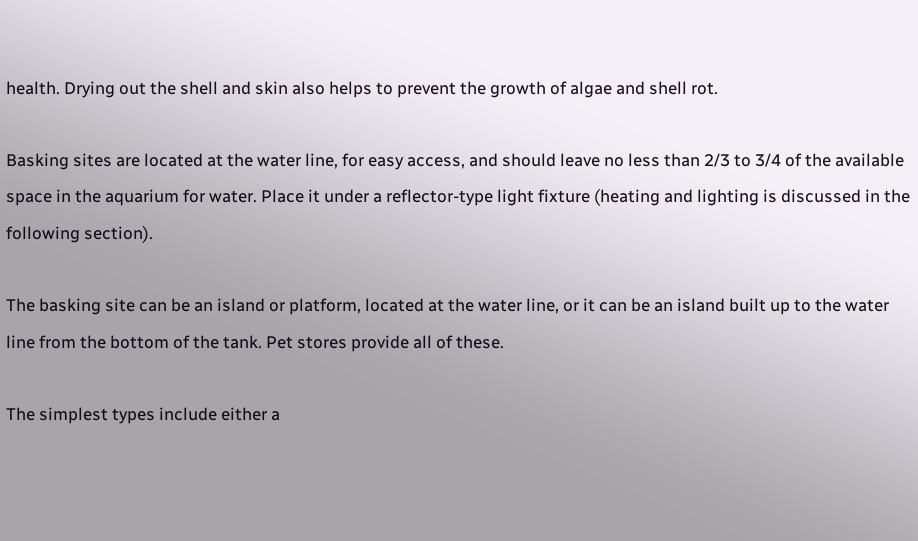health. Drying out the shell and skin also helps to prevent the growth of algae and shell rot.

Basking sites are located at the water line, for easy access, and should leave no less than 2/3 to 3/4 of the available space in the aquarium for water. Place it under a reflector-type light fixture (heating and lighting is discussed in the following section).

The basking site can be an island or platform, located at the water line, or it can be an island built up to the water line from the bottom of the tank. Pet stores provide all of these.

The simplest types include either a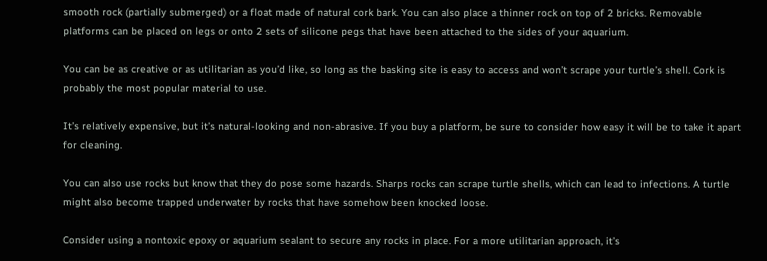smooth rock (partially submerged) or a float made of natural cork bark. You can also place a thinner rock on top of 2 bricks. Removable platforms can be placed on legs or onto 2 sets of silicone pegs that have been attached to the sides of your aquarium.

You can be as creative or as utilitarian as you’d like, so long as the basking site is easy to access and won’t scrape your turtle’s shell. Cork is probably the most popular material to use.

It’s relatively expensive, but it’s natural-looking and non-abrasive. If you buy a platform, be sure to consider how easy it will be to take it apart for cleaning.

You can also use rocks but know that they do pose some hazards. Sharps rocks can scrape turtle shells, which can lead to infections. A turtle might also become trapped underwater by rocks that have somehow been knocked loose.

Consider using a nontoxic epoxy or aquarium sealant to secure any rocks in place. For a more utilitarian approach, it’s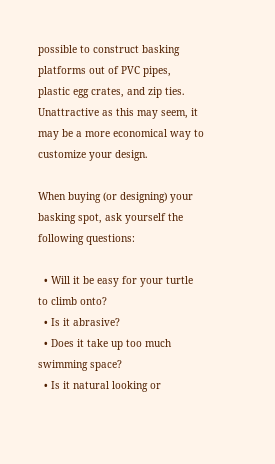possible to construct basking platforms out of PVC pipes, plastic egg crates, and zip ties. Unattractive as this may seem, it may be a more economical way to customize your design.

When buying (or designing) your basking spot, ask yourself the following questions:

  • Will it be easy for your turtle to climb onto?
  • Is it abrasive?
  • Does it take up too much swimming space?
  • Is it natural looking or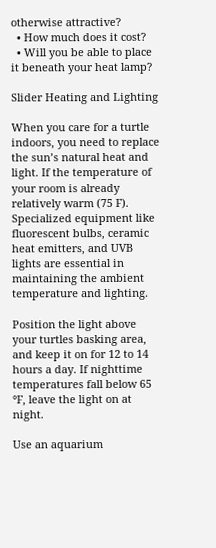otherwise attractive?
  • How much does it cost?
  • Will you be able to place it beneath your heat lamp?

Slider Heating and Lighting

When you care for a turtle indoors, you need to replace the sun’s natural heat and light. If the temperature of your room is already relatively warm (75 F). Specialized equipment like fluorescent bulbs, ceramic heat emitters, and UVB lights are essential in maintaining the ambient temperature and lighting.

Position the light above your turtles basking area, and keep it on for 12 to 14 hours a day. If nighttime temperatures fall below 65 °F, leave the light on at night.

Use an aquarium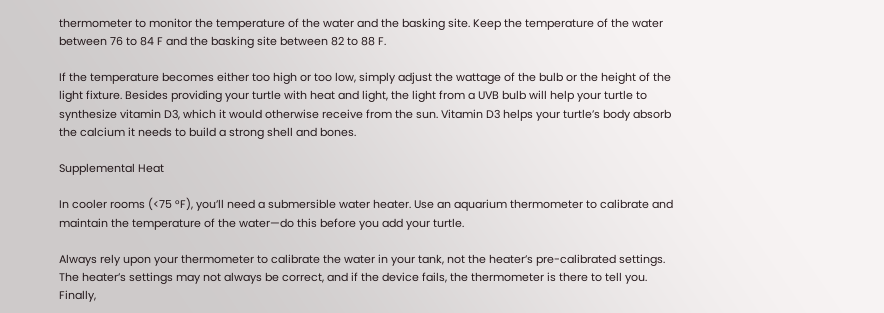thermometer to monitor the temperature of the water and the basking site. Keep the temperature of the water between 76 to 84 F and the basking site between 82 to 88 F.

If the temperature becomes either too high or too low, simply adjust the wattage of the bulb or the height of the light fixture. Besides providing your turtle with heat and light, the light from a UVB bulb will help your turtle to synthesize vitamin D3, which it would otherwise receive from the sun. Vitamin D3 helps your turtle’s body absorb the calcium it needs to build a strong shell and bones.

Supplemental Heat

In cooler rooms (<75 °F), you’ll need a submersible water heater. Use an aquarium thermometer to calibrate and maintain the temperature of the water—do this before you add your turtle.

Always rely upon your thermometer to calibrate the water in your tank, not the heater’s pre-calibrated settings. The heater’s settings may not always be correct, and if the device fails, the thermometer is there to tell you. Finally,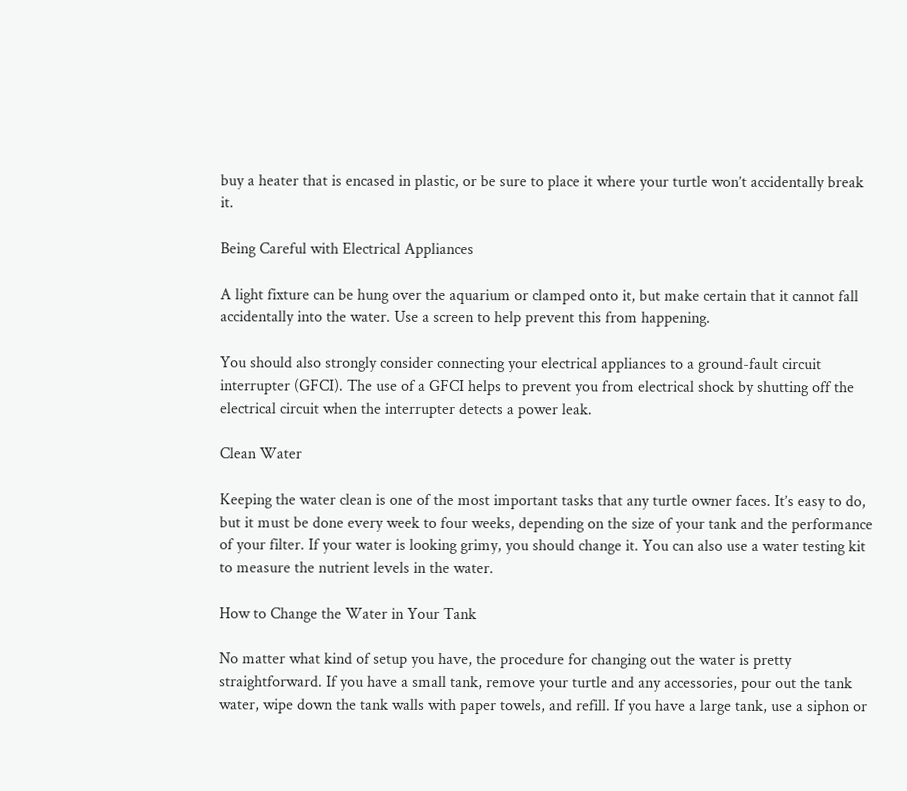buy a heater that is encased in plastic, or be sure to place it where your turtle won’t accidentally break it.

Being Careful with Electrical Appliances

A light fixture can be hung over the aquarium or clamped onto it, but make certain that it cannot fall accidentally into the water. Use a screen to help prevent this from happening.

You should also strongly consider connecting your electrical appliances to a ground-fault circuit interrupter (GFCI). The use of a GFCI helps to prevent you from electrical shock by shutting off the electrical circuit when the interrupter detects a power leak.

Clean Water

Keeping the water clean is one of the most important tasks that any turtle owner faces. It’s easy to do, but it must be done every week to four weeks, depending on the size of your tank and the performance of your filter. If your water is looking grimy, you should change it. You can also use a water testing kit to measure the nutrient levels in the water.

How to Change the Water in Your Tank

No matter what kind of setup you have, the procedure for changing out the water is pretty straightforward. If you have a small tank, remove your turtle and any accessories, pour out the tank water, wipe down the tank walls with paper towels, and refill. If you have a large tank, use a siphon or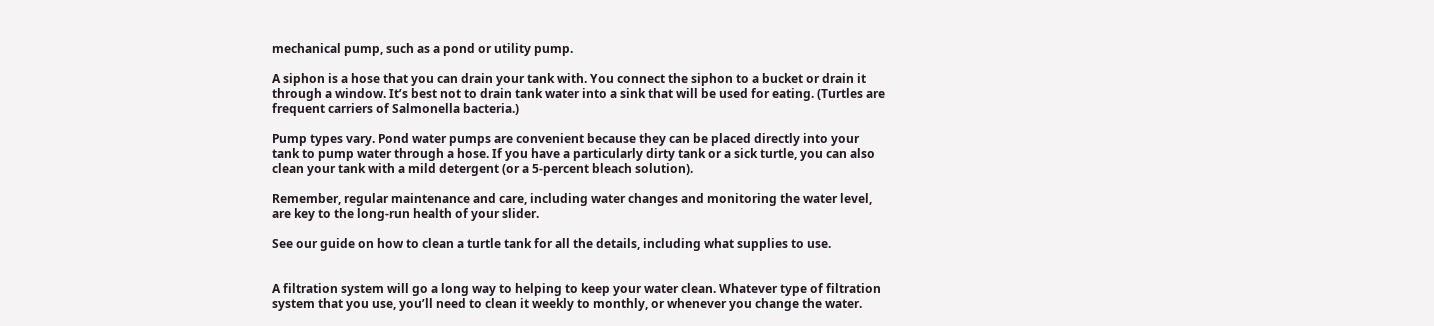mechanical pump, such as a pond or utility pump.

A siphon is a hose that you can drain your tank with. You connect the siphon to a bucket or drain it through a window. It’s best not to drain tank water into a sink that will be used for eating. (Turtles are frequent carriers of Salmonella bacteria.)

Pump types vary. Pond water pumps are convenient because they can be placed directly into your tank to pump water through a hose. If you have a particularly dirty tank or a sick turtle, you can also clean your tank with a mild detergent (or a 5-percent bleach solution).

Remember, regular maintenance and care, including water changes and monitoring the water level, are key to the long-run health of your slider.

See our guide on how to clean a turtle tank for all the details, including what supplies to use.


A filtration system will go a long way to helping to keep your water clean. Whatever type of filtration system that you use, you’ll need to clean it weekly to monthly, or whenever you change the water.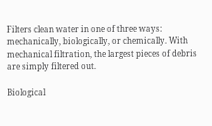Filters clean water in one of three ways: mechanically, biologically, or chemically. With mechanical filtration, the largest pieces of debris are simply filtered out.

Biological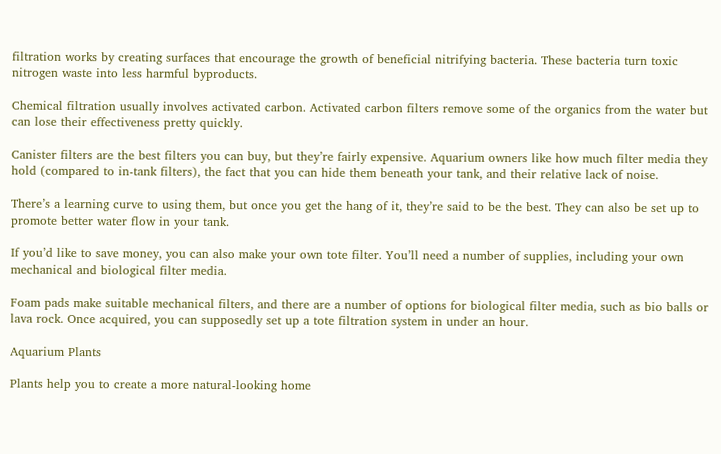filtration works by creating surfaces that encourage the growth of beneficial nitrifying bacteria. These bacteria turn toxic nitrogen waste into less harmful byproducts.

Chemical filtration usually involves activated carbon. Activated carbon filters remove some of the organics from the water but can lose their effectiveness pretty quickly.

Canister filters are the best filters you can buy, but they’re fairly expensive. Aquarium owners like how much filter media they hold (compared to in-tank filters), the fact that you can hide them beneath your tank, and their relative lack of noise.

There’s a learning curve to using them, but once you get the hang of it, they’re said to be the best. They can also be set up to promote better water flow in your tank.

If you’d like to save money, you can also make your own tote filter. You’ll need a number of supplies, including your own mechanical and biological filter media.

Foam pads make suitable mechanical filters, and there are a number of options for biological filter media, such as bio balls or lava rock. Once acquired, you can supposedly set up a tote filtration system in under an hour.

Aquarium Plants

Plants help you to create a more natural-looking home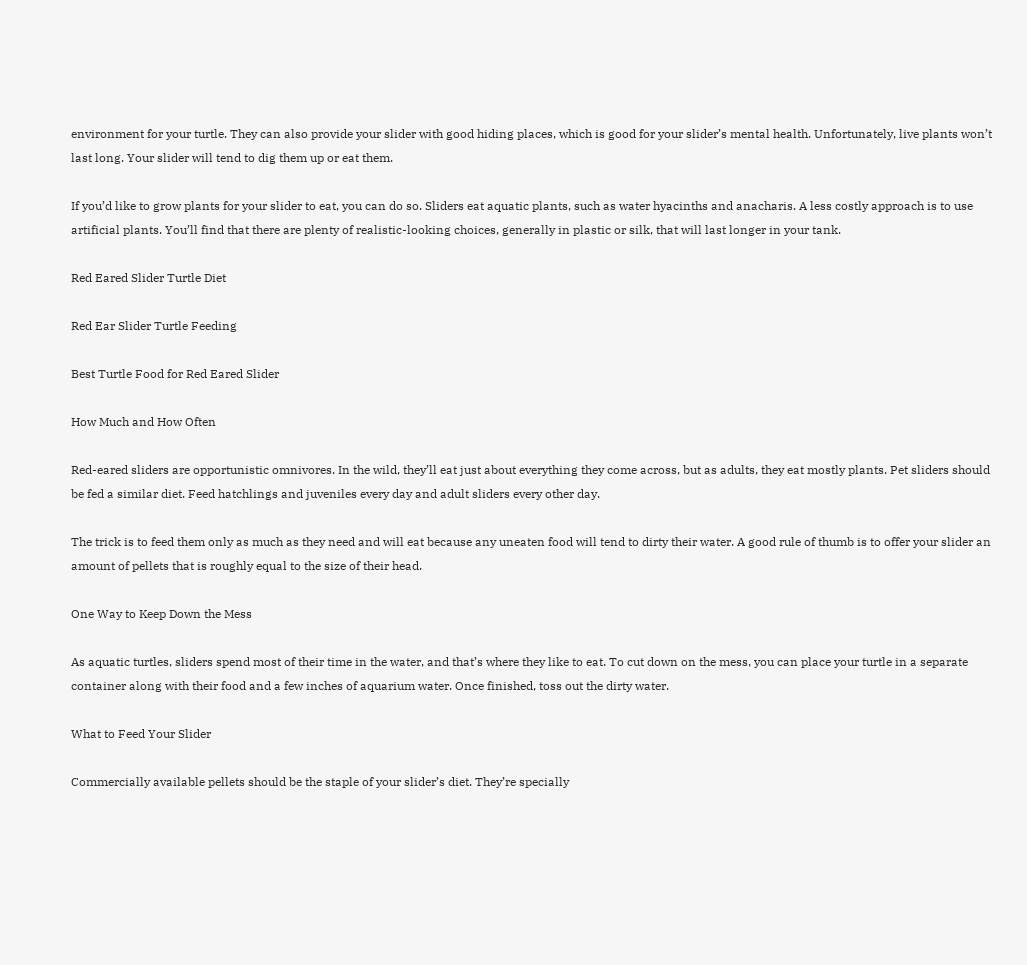environment for your turtle. They can also provide your slider with good hiding places, which is good for your slider’s mental health. Unfortunately, live plants won’t last long. Your slider will tend to dig them up or eat them.

If you’d like to grow plants for your slider to eat, you can do so. Sliders eat aquatic plants, such as water hyacinths and anacharis. A less costly approach is to use artificial plants. You’ll find that there are plenty of realistic-looking choices, generally in plastic or silk, that will last longer in your tank.

Red Eared Slider Turtle Diet

Red Ear Slider Turtle Feeding

Best Turtle Food for Red Eared Slider

How Much and How Often

Red-eared sliders are opportunistic omnivores. In the wild, they’ll eat just about everything they come across, but as adults, they eat mostly plants. Pet sliders should be fed a similar diet. Feed hatchlings and juveniles every day and adult sliders every other day.

The trick is to feed them only as much as they need and will eat because any uneaten food will tend to dirty their water. A good rule of thumb is to offer your slider an amount of pellets that is roughly equal to the size of their head.

One Way to Keep Down the Mess

As aquatic turtles, sliders spend most of their time in the water, and that’s where they like to eat. To cut down on the mess, you can place your turtle in a separate container along with their food and a few inches of aquarium water. Once finished, toss out the dirty water.

What to Feed Your Slider

Commercially available pellets should be the staple of your slider’s diet. They’re specially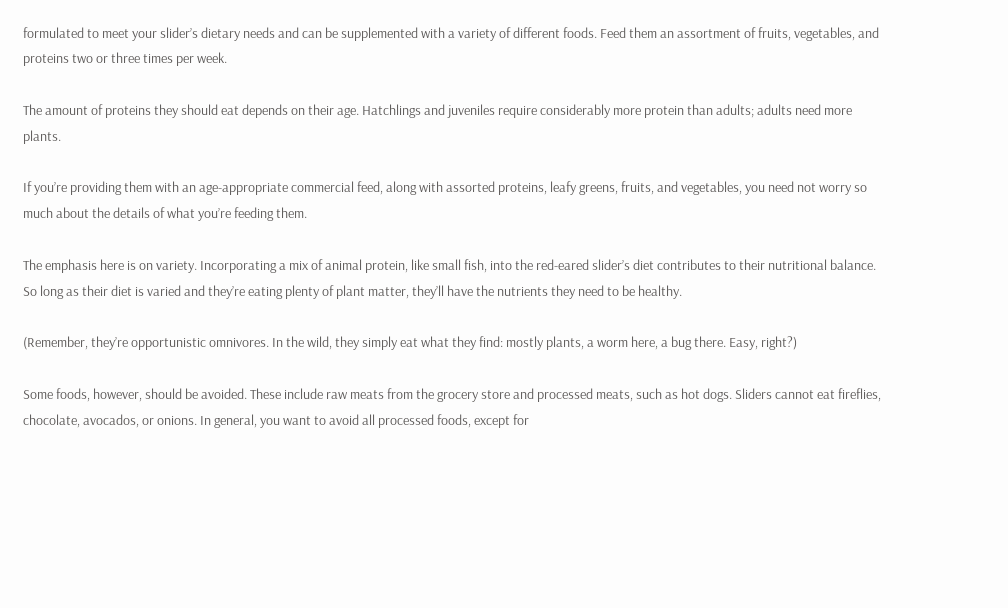formulated to meet your slider’s dietary needs and can be supplemented with a variety of different foods. Feed them an assortment of fruits, vegetables, and proteins two or three times per week.

The amount of proteins they should eat depends on their age. Hatchlings and juveniles require considerably more protein than adults; adults need more plants.

If you’re providing them with an age-appropriate commercial feed, along with assorted proteins, leafy greens, fruits, and vegetables, you need not worry so much about the details of what you’re feeding them.

The emphasis here is on variety. Incorporating a mix of animal protein, like small fish, into the red-eared slider’s diet contributes to their nutritional balance. So long as their diet is varied and they’re eating plenty of plant matter, they’ll have the nutrients they need to be healthy.

(Remember, they’re opportunistic omnivores. In the wild, they simply eat what they find: mostly plants, a worm here, a bug there. Easy, right?)

Some foods, however, should be avoided. These include raw meats from the grocery store and processed meats, such as hot dogs. Sliders cannot eat fireflies, chocolate, avocados, or onions. In general, you want to avoid all processed foods, except for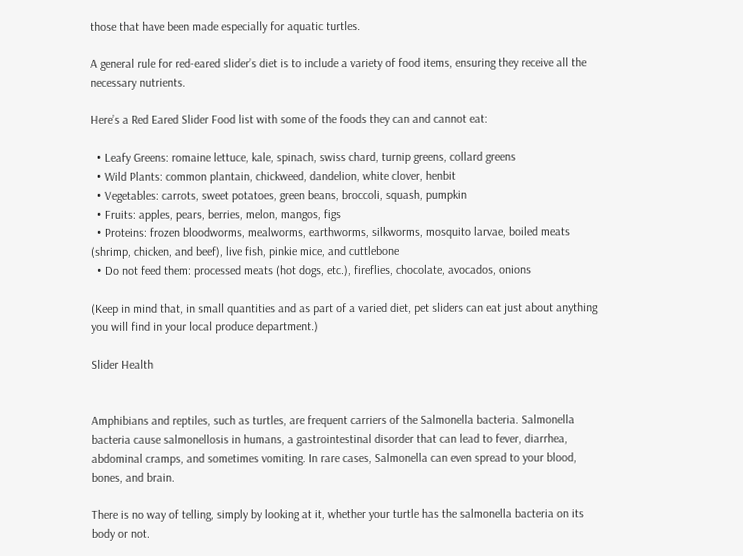those that have been made especially for aquatic turtles.

A general rule for red-eared slider’s diet is to include a variety of food items, ensuring they receive all the necessary nutrients.

Here’s a Red Eared Slider Food list with some of the foods they can and cannot eat:

  • Leafy Greens: romaine lettuce, kale, spinach, swiss chard, turnip greens, collard greens
  • Wild Plants: common plantain, chickweed, dandelion, white clover, henbit
  • Vegetables: carrots, sweet potatoes, green beans, broccoli, squash, pumpkin
  • Fruits: apples, pears, berries, melon, mangos, figs
  • Proteins: frozen bloodworms, mealworms, earthworms, silkworms, mosquito larvae, boiled meats (shrimp, chicken, and beef), live fish, pinkie mice, and cuttlebone
  • Do not feed them: processed meats (hot dogs, etc.), fireflies, chocolate, avocados, onions

(Keep in mind that, in small quantities and as part of a varied diet, pet sliders can eat just about anything you will find in your local produce department.)

Slider Health


Amphibians and reptiles, such as turtles, are frequent carriers of the Salmonella bacteria. Salmonella bacteria cause salmonellosis in humans, a gastrointestinal disorder that can lead to fever, diarrhea, abdominal cramps, and sometimes vomiting. In rare cases, Salmonella can even spread to your blood, bones, and brain.

There is no way of telling, simply by looking at it, whether your turtle has the salmonella bacteria on its body or not.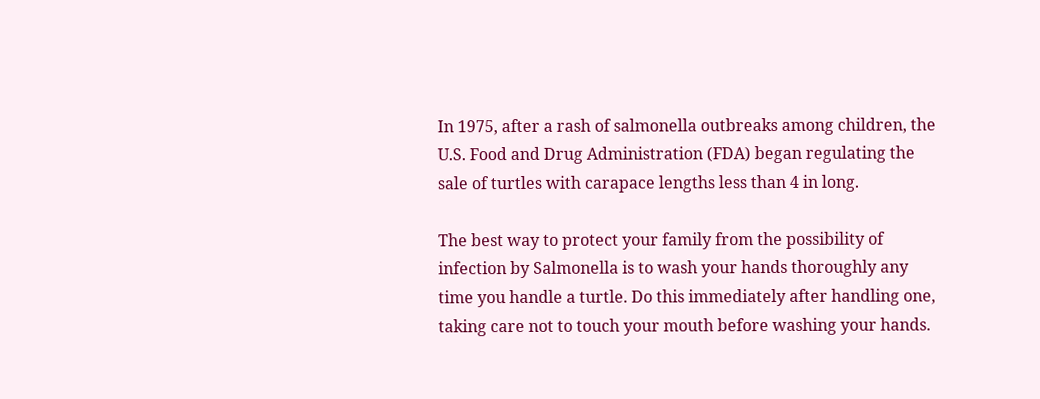In 1975, after a rash of salmonella outbreaks among children, the U.S. Food and Drug Administration (FDA) began regulating the sale of turtles with carapace lengths less than 4 in long.

The best way to protect your family from the possibility of infection by Salmonella is to wash your hands thoroughly any time you handle a turtle. Do this immediately after handling one, taking care not to touch your mouth before washing your hands.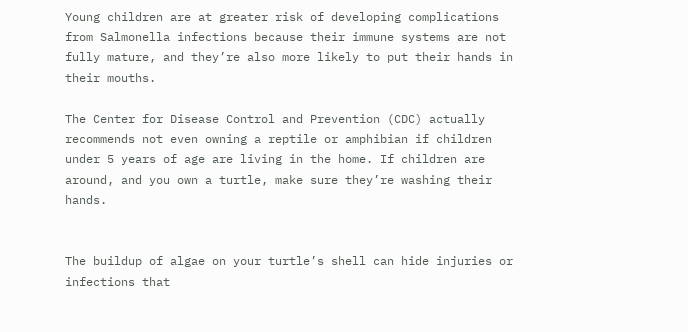Young children are at greater risk of developing complications from Salmonella infections because their immune systems are not fully mature, and they’re also more likely to put their hands in their mouths.

The Center for Disease Control and Prevention (CDC) actually recommends not even owning a reptile or amphibian if children under 5 years of age are living in the home. If children are around, and you own a turtle, make sure they’re washing their hands.


The buildup of algae on your turtle’s shell can hide injuries or infections that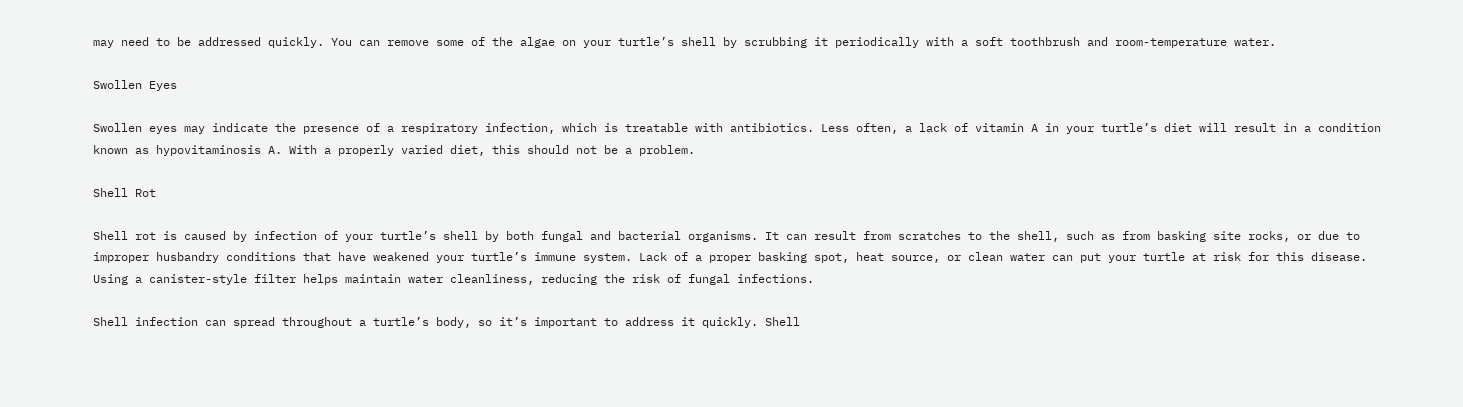may need to be addressed quickly. You can remove some of the algae on your turtle’s shell by scrubbing it periodically with a soft toothbrush and room-temperature water.

Swollen Eyes

Swollen eyes may indicate the presence of a respiratory infection, which is treatable with antibiotics. Less often, a lack of vitamin A in your turtle’s diet will result in a condition known as hypovitaminosis A. With a properly varied diet, this should not be a problem.

Shell Rot

Shell rot is caused by infection of your turtle’s shell by both fungal and bacterial organisms. It can result from scratches to the shell, such as from basking site rocks, or due to improper husbandry conditions that have weakened your turtle’s immune system. Lack of a proper basking spot, heat source, or clean water can put your turtle at risk for this disease. Using a canister-style filter helps maintain water cleanliness, reducing the risk of fungal infections.

Shell infection can spread throughout a turtle’s body, so it’s important to address it quickly. Shell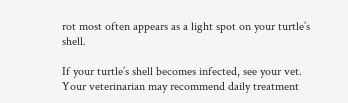rot most often appears as a light spot on your turtle’s shell.

If your turtle’s shell becomes infected, see your vet. Your veterinarian may recommend daily treatment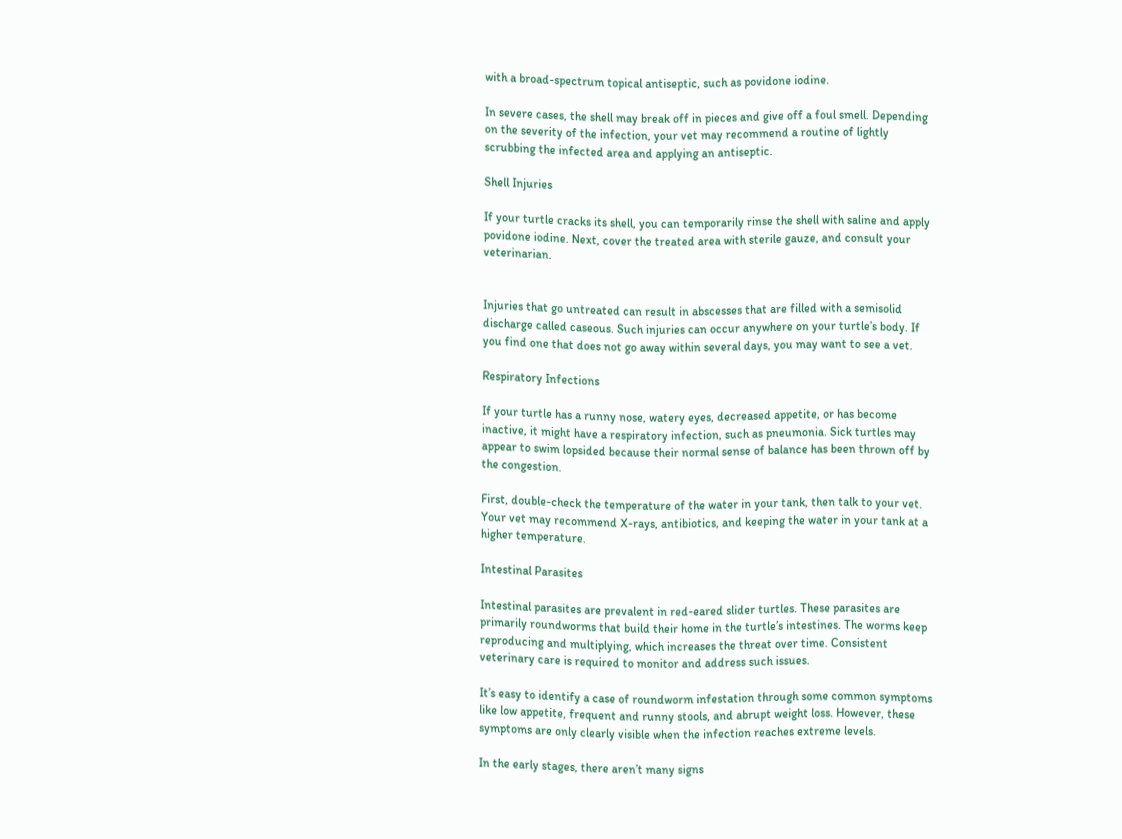with a broad-spectrum topical antiseptic, such as povidone iodine.

In severe cases, the shell may break off in pieces and give off a foul smell. Depending on the severity of the infection, your vet may recommend a routine of lightly scrubbing the infected area and applying an antiseptic.

Shell Injuries

If your turtle cracks its shell, you can temporarily rinse the shell with saline and apply povidone iodine. Next, cover the treated area with sterile gauze, and consult your veterinarian.


Injuries that go untreated can result in abscesses that are filled with a semisolid discharge called caseous. Such injuries can occur anywhere on your turtle’s body. If you find one that does not go away within several days, you may want to see a vet.

Respiratory Infections

If your turtle has a runny nose, watery eyes, decreased appetite, or has become inactive, it might have a respiratory infection, such as pneumonia. Sick turtles may appear to swim lopsided because their normal sense of balance has been thrown off by the congestion.

First, double-check the temperature of the water in your tank, then talk to your vet. Your vet may recommend X-rays, antibiotics, and keeping the water in your tank at a higher temperature.

Intestinal Parasites

Intestinal parasites are prevalent in red-eared slider turtles. These parasites are primarily roundworms that build their home in the turtle’s intestines. The worms keep reproducing and multiplying, which increases the threat over time. Consistent veterinary care is required to monitor and address such issues.

It’s easy to identify a case of roundworm infestation through some common symptoms like low appetite, frequent and runny stools, and abrupt weight loss. However, these symptoms are only clearly visible when the infection reaches extreme levels.

In the early stages, there aren’t many signs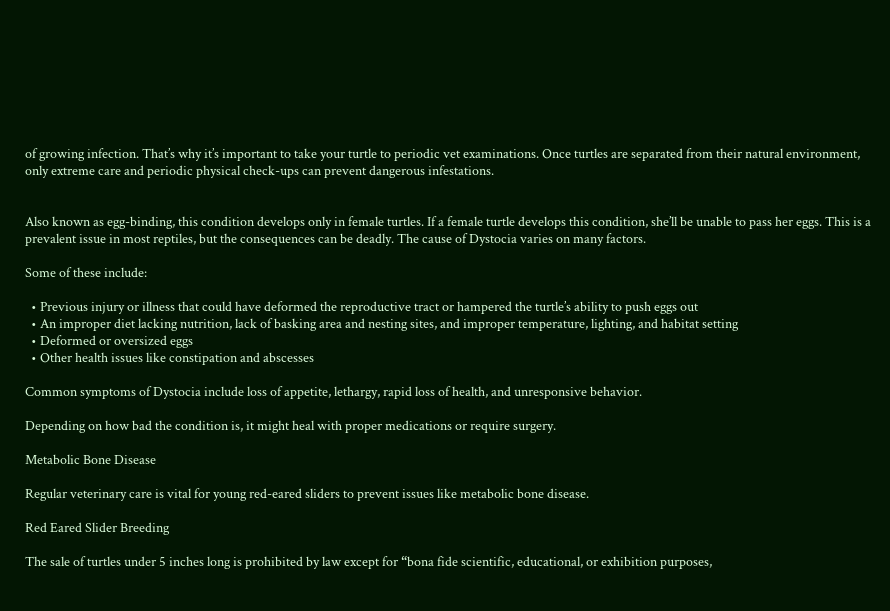of growing infection. That’s why it’s important to take your turtle to periodic vet examinations. Once turtles are separated from their natural environment, only extreme care and periodic physical check-ups can prevent dangerous infestations.


Also known as egg-binding, this condition develops only in female turtles. If a female turtle develops this condition, she’ll be unable to pass her eggs. This is a prevalent issue in most reptiles, but the consequences can be deadly. The cause of Dystocia varies on many factors.

Some of these include:

  • Previous injury or illness that could have deformed the reproductive tract or hampered the turtle’s ability to push eggs out
  • An improper diet lacking nutrition, lack of basking area and nesting sites, and improper temperature, lighting, and habitat setting
  • Deformed or oversized eggs
  • Other health issues like constipation and abscesses

Common symptoms of Dystocia include loss of appetite, lethargy, rapid loss of health, and unresponsive behavior.

Depending on how bad the condition is, it might heal with proper medications or require surgery.

Metabolic Bone Disease

Regular veterinary care is vital for young red-eared sliders to prevent issues like metabolic bone disease.

Red Eared Slider Breeding

The sale of turtles under 5 inches long is prohibited by law except for “bona fide scientific, educational, or exhibition purposes,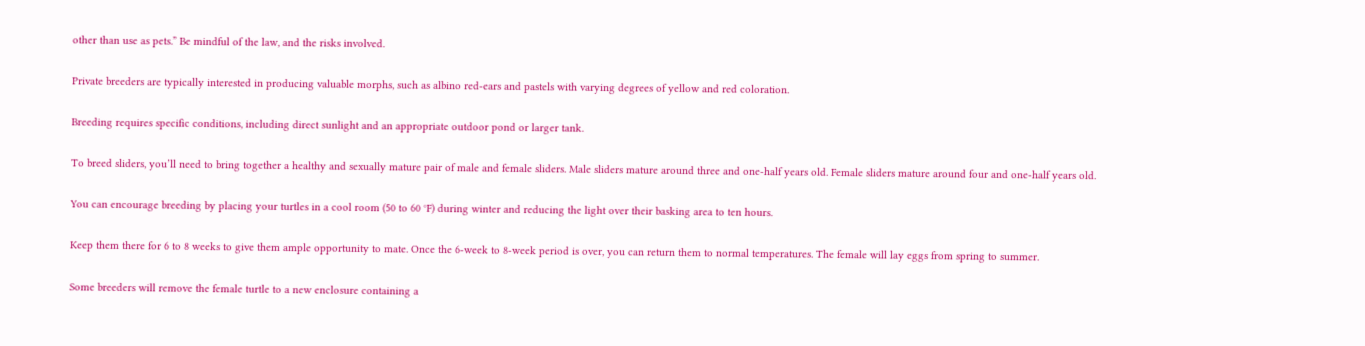other than use as pets.” Be mindful of the law, and the risks involved.

Private breeders are typically interested in producing valuable morphs, such as albino red-ears and pastels with varying degrees of yellow and red coloration.

Breeding requires specific conditions, including direct sunlight and an appropriate outdoor pond or larger tank.

To breed sliders, you’ll need to bring together a healthy and sexually mature pair of male and female sliders. Male sliders mature around three and one-half years old. Female sliders mature around four and one-half years old.

You can encourage breeding by placing your turtles in a cool room (50 to 60 °F) during winter and reducing the light over their basking area to ten hours.

Keep them there for 6 to 8 weeks to give them ample opportunity to mate. Once the 6-week to 8-week period is over, you can return them to normal temperatures. The female will lay eggs from spring to summer.

Some breeders will remove the female turtle to a new enclosure containing a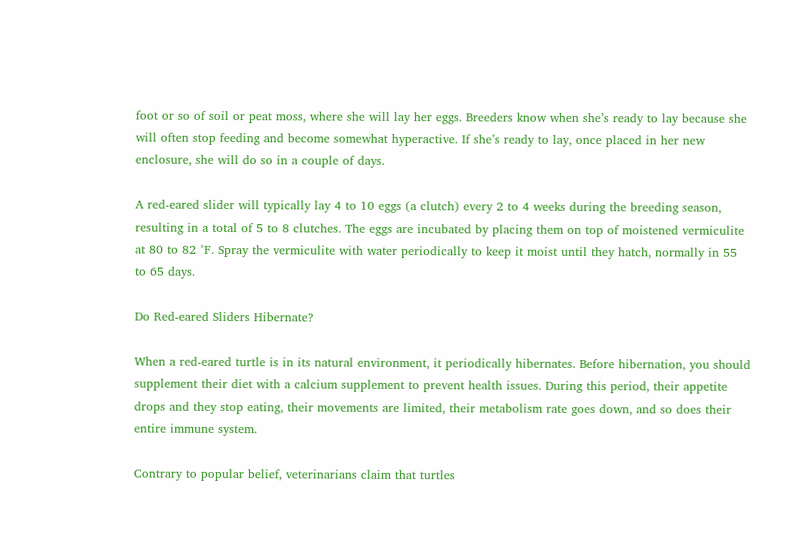foot or so of soil or peat moss, where she will lay her eggs. Breeders know when she’s ready to lay because she will often stop feeding and become somewhat hyperactive. If she’s ready to lay, once placed in her new enclosure, she will do so in a couple of days.

A red-eared slider will typically lay 4 to 10 eggs (a clutch) every 2 to 4 weeks during the breeding season, resulting in a total of 5 to 8 clutches. The eggs are incubated by placing them on top of moistened vermiculite at 80 to 82 °F. Spray the vermiculite with water periodically to keep it moist until they hatch, normally in 55 to 65 days.

Do Red-eared Sliders Hibernate?

When a red-eared turtle is in its natural environment, it periodically hibernates. Before hibernation, you should supplement their diet with a calcium supplement to prevent health issues. During this period, their appetite drops and they stop eating, their movements are limited, their metabolism rate goes down, and so does their entire immune system.

Contrary to popular belief, veterinarians claim that turtles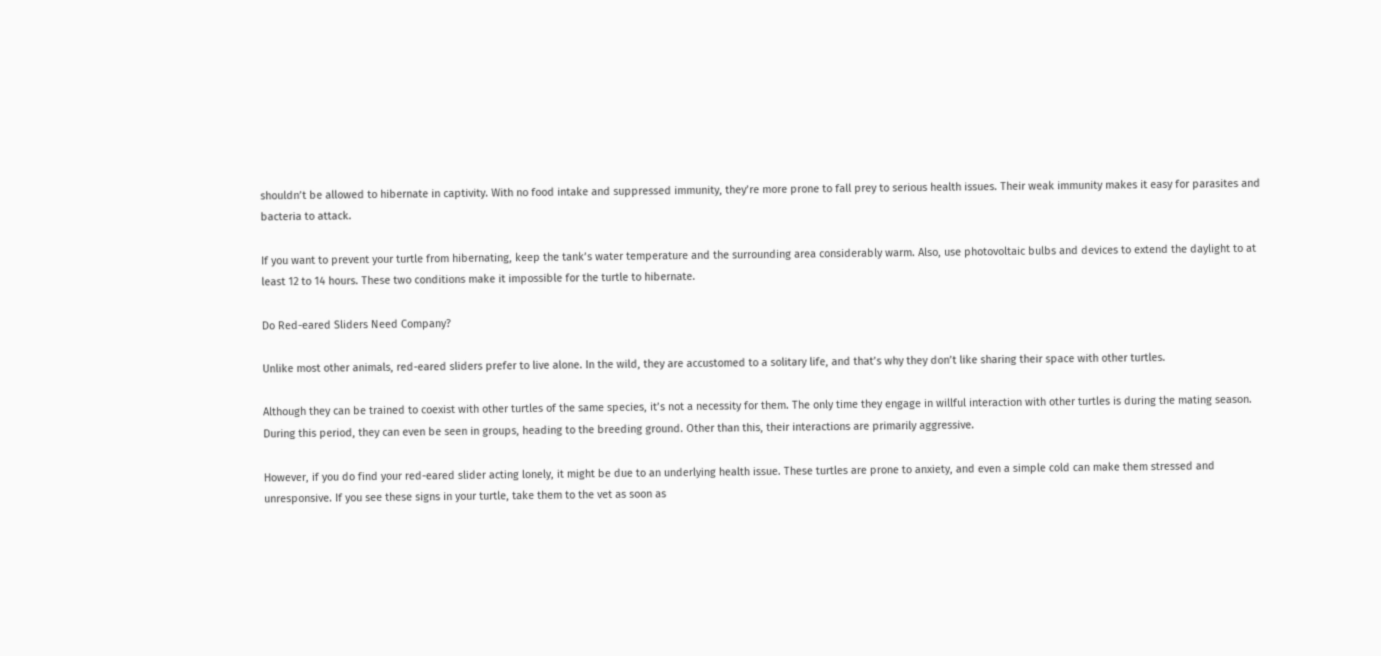shouldn’t be allowed to hibernate in captivity. With no food intake and suppressed immunity, they’re more prone to fall prey to serious health issues. Their weak immunity makes it easy for parasites and bacteria to attack.

If you want to prevent your turtle from hibernating, keep the tank’s water temperature and the surrounding area considerably warm. Also, use photovoltaic bulbs and devices to extend the daylight to at least 12 to 14 hours. These two conditions make it impossible for the turtle to hibernate.

Do Red-eared Sliders Need Company?

Unlike most other animals, red-eared sliders prefer to live alone. In the wild, they are accustomed to a solitary life, and that’s why they don’t like sharing their space with other turtles.

Although they can be trained to coexist with other turtles of the same species, it’s not a necessity for them. The only time they engage in willful interaction with other turtles is during the mating season. During this period, they can even be seen in groups, heading to the breeding ground. Other than this, their interactions are primarily aggressive.

However, if you do find your red-eared slider acting lonely, it might be due to an underlying health issue. These turtles are prone to anxiety, and even a simple cold can make them stressed and unresponsive. If you see these signs in your turtle, take them to the vet as soon as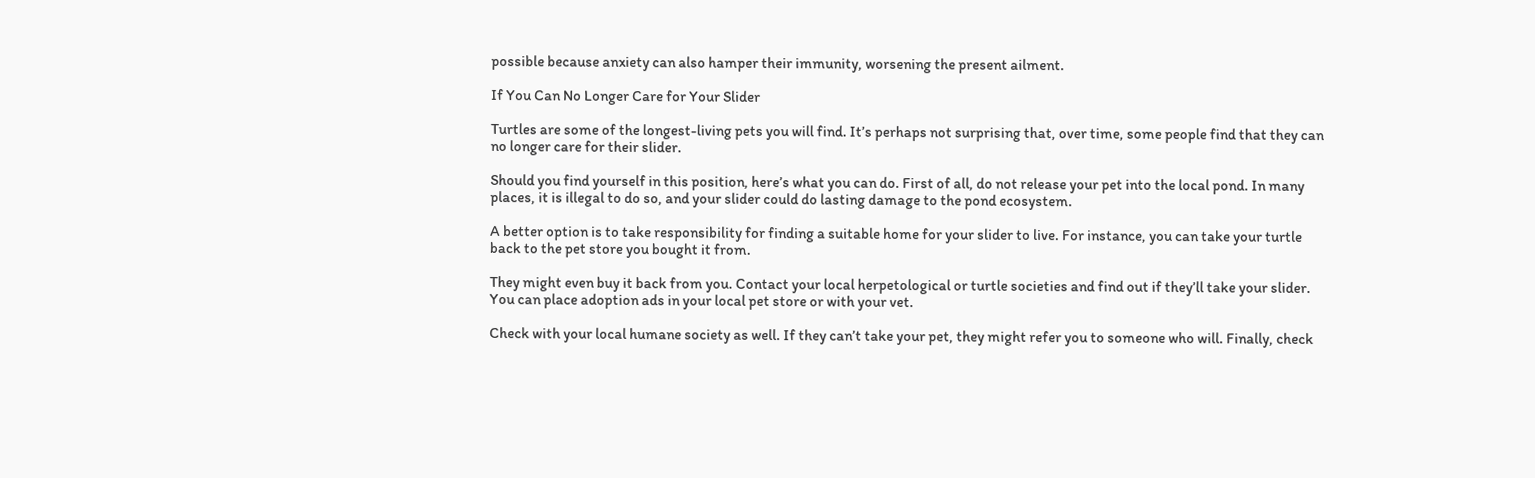possible because anxiety can also hamper their immunity, worsening the present ailment.

If You Can No Longer Care for Your Slider

Turtles are some of the longest-living pets you will find. It’s perhaps not surprising that, over time, some people find that they can no longer care for their slider.

Should you find yourself in this position, here’s what you can do. First of all, do not release your pet into the local pond. In many places, it is illegal to do so, and your slider could do lasting damage to the pond ecosystem.

A better option is to take responsibility for finding a suitable home for your slider to live. For instance, you can take your turtle back to the pet store you bought it from.

They might even buy it back from you. Contact your local herpetological or turtle societies and find out if they’ll take your slider. You can place adoption ads in your local pet store or with your vet.

Check with your local humane society as well. If they can’t take your pet, they might refer you to someone who will. Finally, check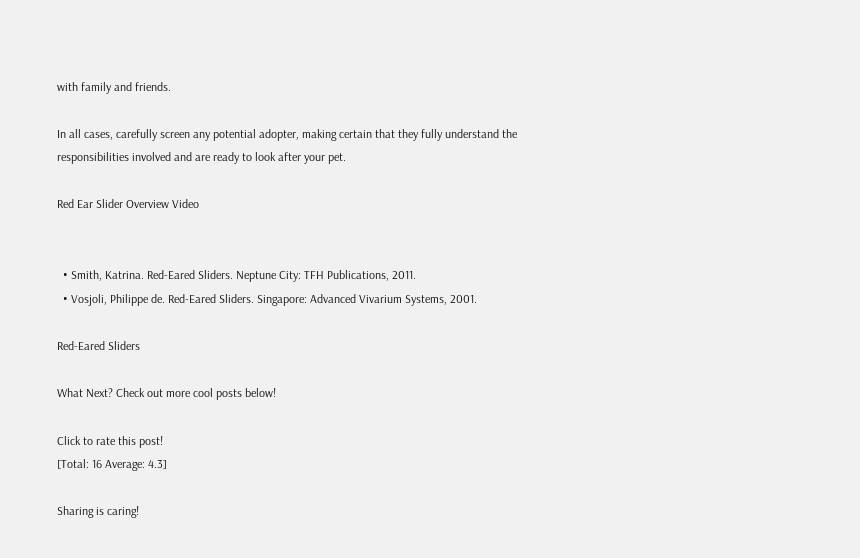with family and friends.

In all cases, carefully screen any potential adopter, making certain that they fully understand the responsibilities involved and are ready to look after your pet.

Red Ear Slider Overview Video


  • Smith, Katrina. Red-Eared Sliders. Neptune City: TFH Publications, 2011.
  • Vosjoli, Philippe de. Red-Eared Sliders. Singapore: Advanced Vivarium Systems, 2001.

Red-Eared Sliders

What Next? Check out more cool posts below!

Click to rate this post!
[Total: 16 Average: 4.3]

Sharing is caring!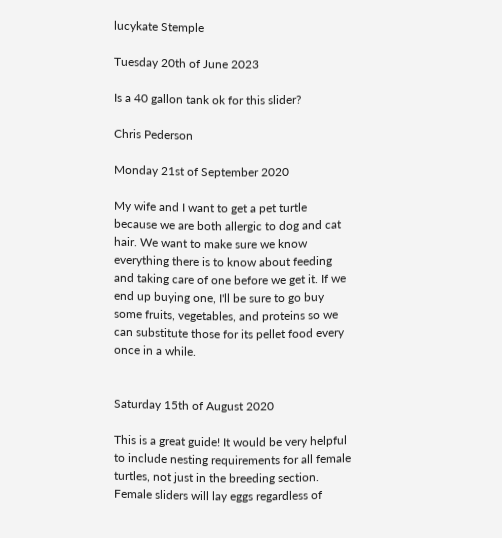lucykate Stemple

Tuesday 20th of June 2023

Is a 40 gallon tank ok for this slider?

Chris Pederson

Monday 21st of September 2020

My wife and I want to get a pet turtle because we are both allergic to dog and cat hair. We want to make sure we know everything there is to know about feeding and taking care of one before we get it. If we end up buying one, I'll be sure to go buy some fruits, vegetables, and proteins so we can substitute those for its pellet food every once in a while.


Saturday 15th of August 2020

This is a great guide! It would be very helpful to include nesting requirements for all female turtles, not just in the breeding section. Female sliders will lay eggs regardless of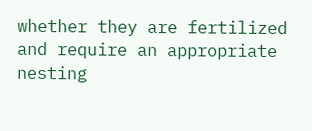whether they are fertilized and require an appropriate nesting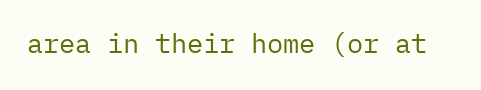area in their home (or at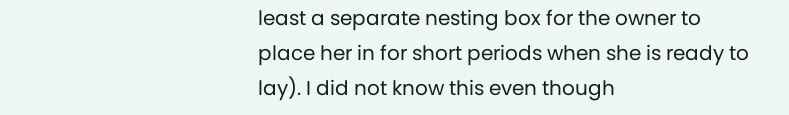least a separate nesting box for the owner to place her in for short periods when she is ready to lay). I did not know this even though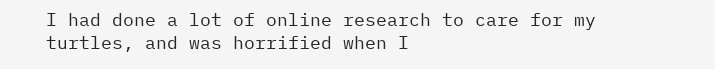I had done a lot of online research to care for my turtles, and was horrified when I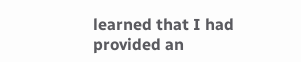learned that I had provided an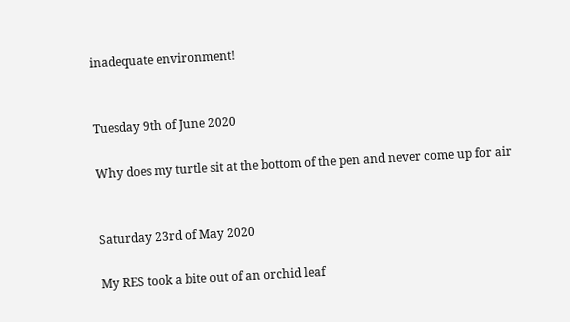inadequate environment!


Tuesday 9th of June 2020

Why does my turtle sit at the bottom of the pen and never come up for air


Saturday 23rd of May 2020

My RES took a bite out of an orchid leaf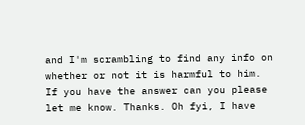and I'm scrambling to find any info on whether or not it is harmful to him. If you have the answer can you please let me know. Thanks. Oh fyi, I have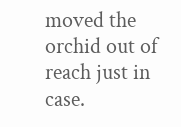moved the orchid out of reach just in case.